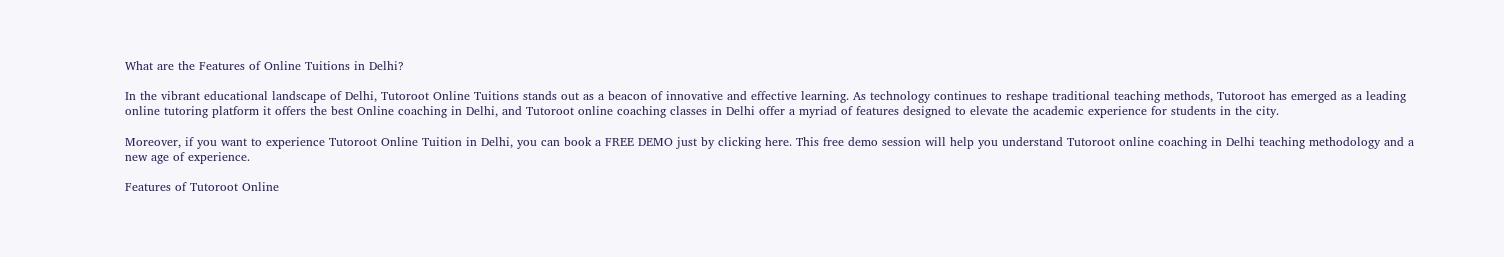What are the Features of Online Tuitions in Delhi?

In the vibrant educational landscape of Delhi, Tutoroot Online Tuitions stands out as a beacon of innovative and effective learning. As technology continues to reshape traditional teaching methods, Tutoroot has emerged as a leading online tutoring platform it offers the best Online coaching in Delhi, and Tutoroot online coaching classes in Delhi offer a myriad of features designed to elevate the academic experience for students in the city.

Moreover, if you want to experience Tutoroot Online Tuition in Delhi, you can book a FREE DEMO just by clicking here. This free demo session will help you understand Tutoroot online coaching in Delhi teaching methodology and a new age of experience.

Features of Tutoroot Online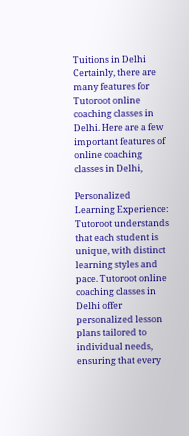Tuitions in Delhi
Certainly, there are many features for Tutoroot online coaching classes in Delhi. Here are a few important features of online coaching classes in Delhi,

Personalized Learning Experience: Tutoroot understands that each student is unique, with distinct learning styles and pace. Tutoroot online coaching classes in Delhi offer personalized lesson plans tailored to individual needs, ensuring that every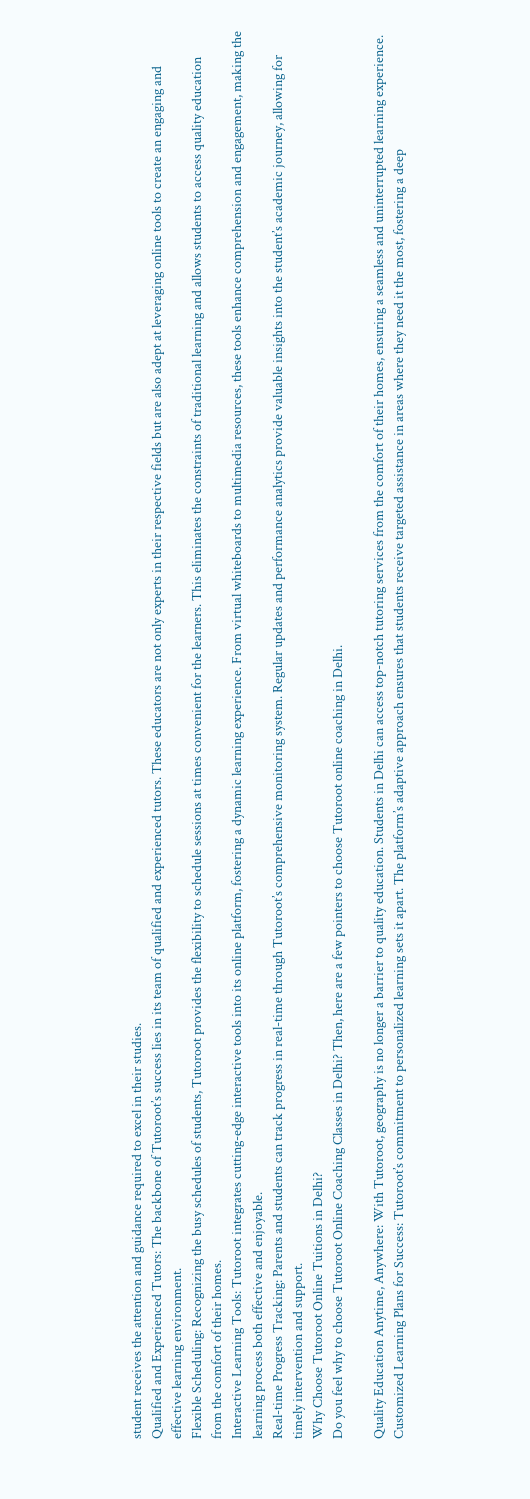student receives the attention and guidance required to excel in their studies.
Qualified and Experienced Tutors: The backbone of Tutoroot’s success lies in its team of qualified and experienced tutors. These educators are not only experts in their respective fields but are also adept at leveraging online tools to create an engaging and effective learning environment.
Flexible Scheduling: Recognizing the busy schedules of students, Tutoroot provides the flexibility to schedule sessions at times convenient for the learners. This eliminates the constraints of traditional learning and allows students to access quality education from the comfort of their homes.
Interactive Learning Tools: Tutoroot integrates cutting-edge interactive tools into its online platform, fostering a dynamic learning experience. From virtual whiteboards to multimedia resources, these tools enhance comprehension and engagement, making the learning process both effective and enjoyable.
Real-time Progress Tracking: Parents and students can track progress in real-time through Tutoroot’s comprehensive monitoring system. Regular updates and performance analytics provide valuable insights into the student’s academic journey, allowing for timely intervention and support.
Why Choose Tutoroot Online Tuitions in Delhi?
Do you feel why to choose Tutoroot Online Coaching Classes in Delhi? Then, here are a few pointers to choose Tutoroot online coaching in Delhi.

Quality Education Anytime, Anywhere: With Tutoroot, geography is no longer a barrier to quality education. Students in Delhi can access top-notch tutoring services from the comfort of their homes, ensuring a seamless and uninterrupted learning experience.
Customized Learning Plans for Success: Tutoroot’s commitment to personalized learning sets it apart. The platform’s adaptive approach ensures that students receive targeted assistance in areas where they need it the most, fostering a deep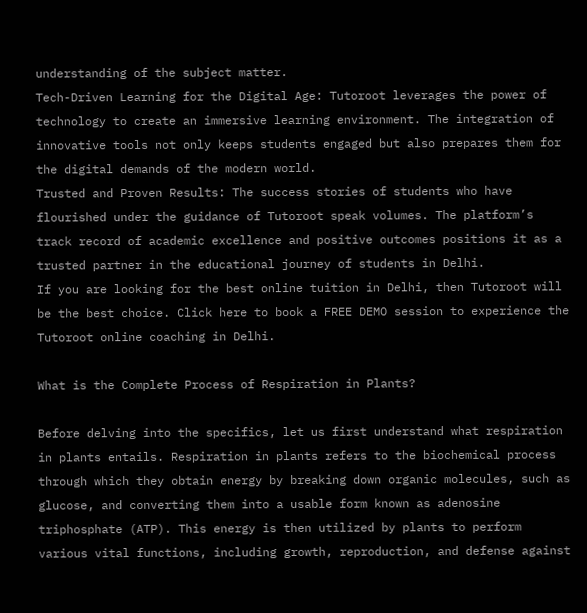understanding of the subject matter.
Tech-Driven Learning for the Digital Age: Tutoroot leverages the power of technology to create an immersive learning environment. The integration of innovative tools not only keeps students engaged but also prepares them for the digital demands of the modern world.
Trusted and Proven Results: The success stories of students who have flourished under the guidance of Tutoroot speak volumes. The platform’s track record of academic excellence and positive outcomes positions it as a trusted partner in the educational journey of students in Delhi.
If you are looking for the best online tuition in Delhi, then Tutoroot will be the best choice. Click here to book a FREE DEMO session to experience the Tutoroot online coaching in Delhi.

What is the Complete Process of Respiration in Plants?

Before delving into the specifics, let us first understand what respiration in plants entails. Respiration in plants refers to the biochemical process through which they obtain energy by breaking down organic molecules, such as glucose, and converting them into a usable form known as adenosine triphosphate (ATP). This energy is then utilized by plants to perform various vital functions, including growth, reproduction, and defense against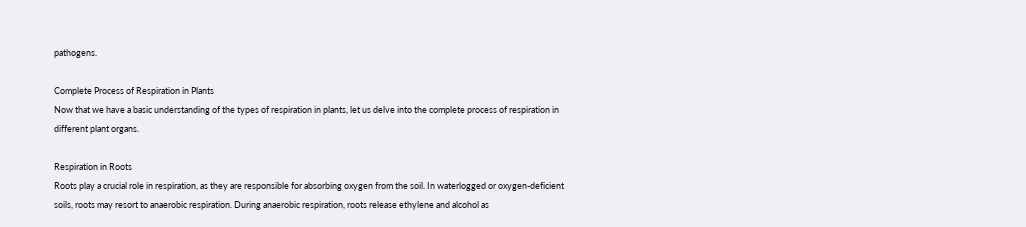pathogens.

Complete Process of Respiration in Plants
Now that we have a basic understanding of the types of respiration in plants, let us delve into the complete process of respiration in different plant organs.

Respiration in Roots
Roots play a crucial role in respiration, as they are responsible for absorbing oxygen from the soil. In waterlogged or oxygen-deficient soils, roots may resort to anaerobic respiration. During anaerobic respiration, roots release ethylene and alcohol as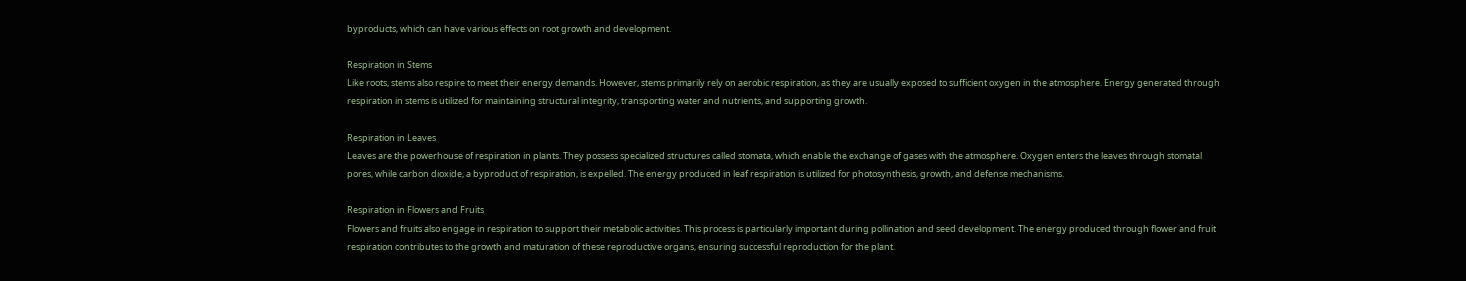byproducts, which can have various effects on root growth and development.

Respiration in Stems
Like roots, stems also respire to meet their energy demands. However, stems primarily rely on aerobic respiration, as they are usually exposed to sufficient oxygen in the atmosphere. Energy generated through respiration in stems is utilized for maintaining structural integrity, transporting water and nutrients, and supporting growth.

Respiration in Leaves
Leaves are the powerhouse of respiration in plants. They possess specialized structures called stomata, which enable the exchange of gases with the atmosphere. Oxygen enters the leaves through stomatal pores, while carbon dioxide, a byproduct of respiration, is expelled. The energy produced in leaf respiration is utilized for photosynthesis, growth, and defense mechanisms.

Respiration in Flowers and Fruits
Flowers and fruits also engage in respiration to support their metabolic activities. This process is particularly important during pollination and seed development. The energy produced through flower and fruit respiration contributes to the growth and maturation of these reproductive organs, ensuring successful reproduction for the plant.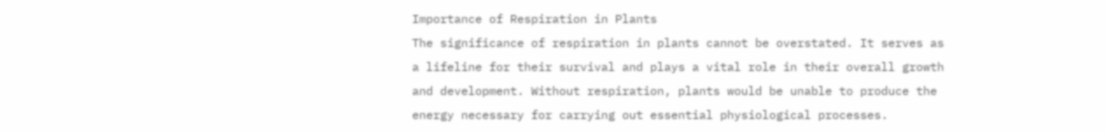Importance of Respiration in Plants
The significance of respiration in plants cannot be overstated. It serves as a lifeline for their survival and plays a vital role in their overall growth and development. Without respiration, plants would be unable to produce the energy necessary for carrying out essential physiological processes.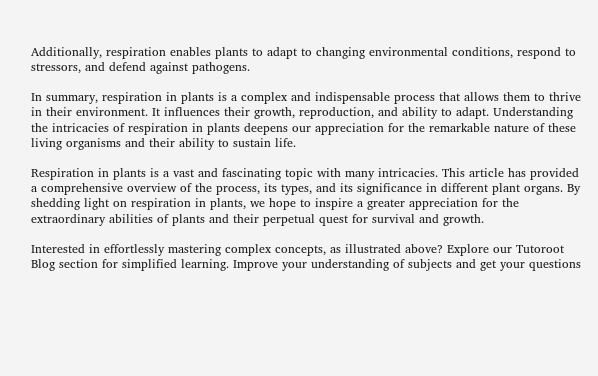Additionally, respiration enables plants to adapt to changing environmental conditions, respond to stressors, and defend against pathogens.

In summary, respiration in plants is a complex and indispensable process that allows them to thrive in their environment. It influences their growth, reproduction, and ability to adapt. Understanding the intricacies of respiration in plants deepens our appreciation for the remarkable nature of these living organisms and their ability to sustain life.

Respiration in plants is a vast and fascinating topic with many intricacies. This article has provided a comprehensive overview of the process, its types, and its significance in different plant organs. By shedding light on respiration in plants, we hope to inspire a greater appreciation for the extraordinary abilities of plants and their perpetual quest for survival and growth.

Interested in effortlessly mastering complex concepts, as illustrated above? Explore our Tutoroot Blog section for simplified learning. Improve your understanding of subjects and get your questions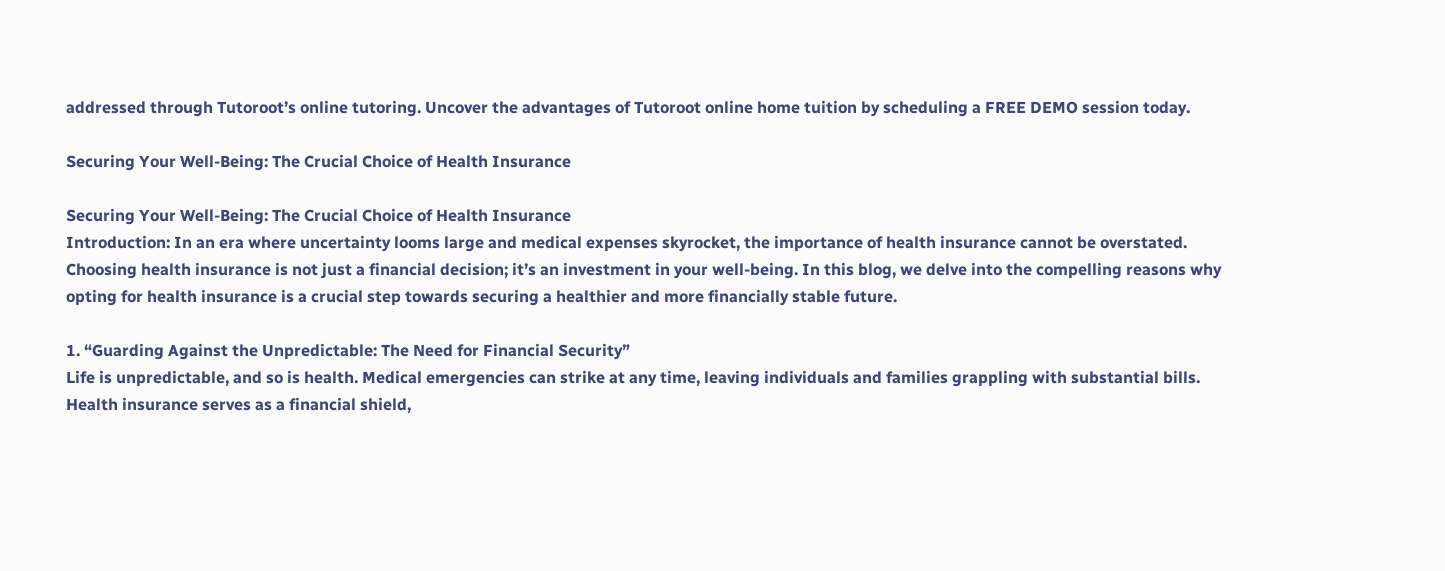addressed through Tutoroot’s online tutoring. Uncover the advantages of Tutoroot online home tuition by scheduling a FREE DEMO session today.

Securing Your Well-Being: The Crucial Choice of Health Insurance

Securing Your Well-Being: The Crucial Choice of Health Insurance
Introduction: In an era where uncertainty looms large and medical expenses skyrocket, the importance of health insurance cannot be overstated. Choosing health insurance is not just a financial decision; it’s an investment in your well-being. In this blog, we delve into the compelling reasons why opting for health insurance is a crucial step towards securing a healthier and more financially stable future.

1. “Guarding Against the Unpredictable: The Need for Financial Security”
Life is unpredictable, and so is health. Medical emergencies can strike at any time, leaving individuals and families grappling with substantial bills. Health insurance serves as a financial shield,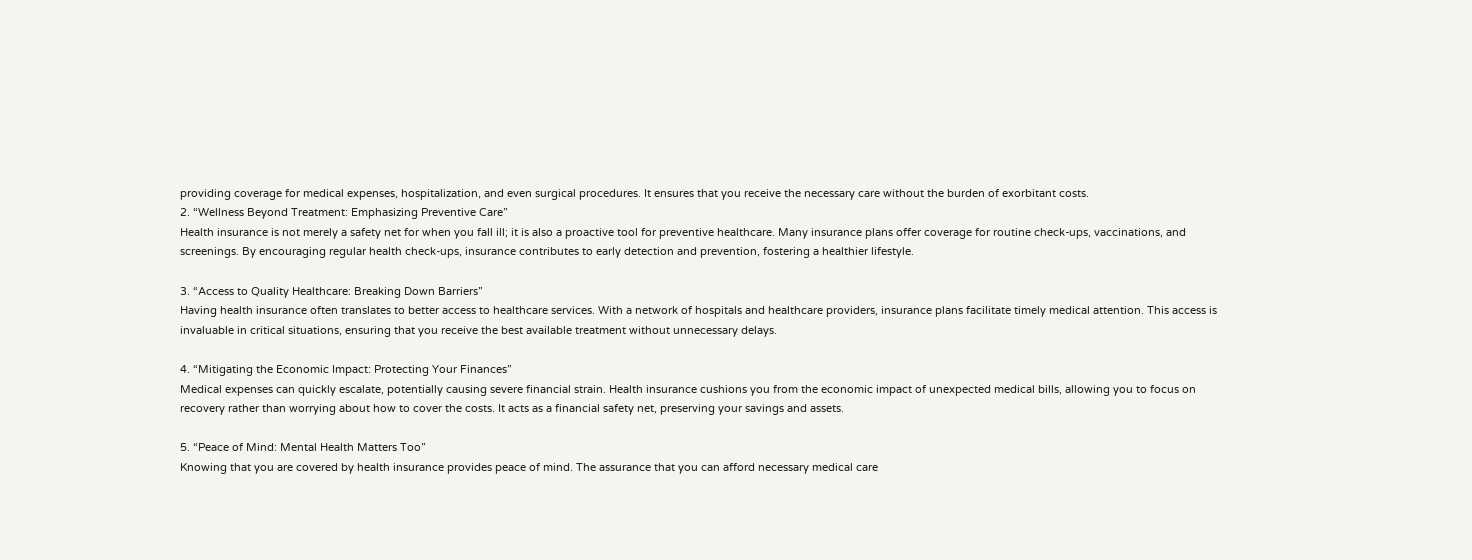providing coverage for medical expenses, hospitalization, and even surgical procedures. It ensures that you receive the necessary care without the burden of exorbitant costs.
2. “Wellness Beyond Treatment: Emphasizing Preventive Care”
Health insurance is not merely a safety net for when you fall ill; it is also a proactive tool for preventive healthcare. Many insurance plans offer coverage for routine check-ups, vaccinations, and screenings. By encouraging regular health check-ups, insurance contributes to early detection and prevention, fostering a healthier lifestyle.

3. “Access to Quality Healthcare: Breaking Down Barriers”
Having health insurance often translates to better access to healthcare services. With a network of hospitals and healthcare providers, insurance plans facilitate timely medical attention. This access is invaluable in critical situations, ensuring that you receive the best available treatment without unnecessary delays.

4. “Mitigating the Economic Impact: Protecting Your Finances”
Medical expenses can quickly escalate, potentially causing severe financial strain. Health insurance cushions you from the economic impact of unexpected medical bills, allowing you to focus on recovery rather than worrying about how to cover the costs. It acts as a financial safety net, preserving your savings and assets.

5. “Peace of Mind: Mental Health Matters Too”
Knowing that you are covered by health insurance provides peace of mind. The assurance that you can afford necessary medical care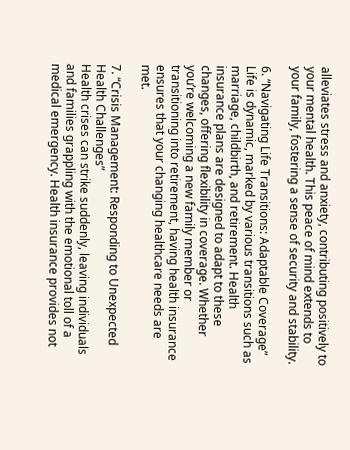alleviates stress and anxiety, contributing positively to your mental health. This peace of mind extends to your family, fostering a sense of security and stability.

6. “Navigating Life Transitions: Adaptable Coverage”
Life is dynamic, marked by various transitions such as marriage, childbirth, and retirement. Health insurance plans are designed to adapt to these changes, offering flexibility in coverage. Whether you’re welcoming a new family member or transitioning into retirement, having health insurance ensures that your changing healthcare needs are met.

7. “Crisis Management: Responding to Unexpected Health Challenges”
Health crises can strike suddenly, leaving individuals and families grappling with the emotional toll of a medical emergency. Health insurance provides not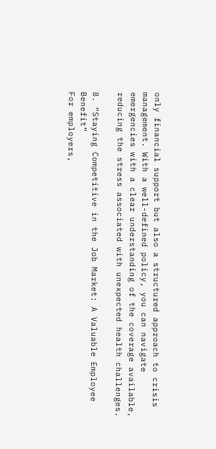only financial support but also a structured approach to crisis management. With a well-defined policy, you can navigate emergencies with a clear understanding of the coverage available, reducing the stress associated with unexpected health challenges.

8. “Staying Competitive in the Job Market: A Valuable Employee Benefit”
For employers,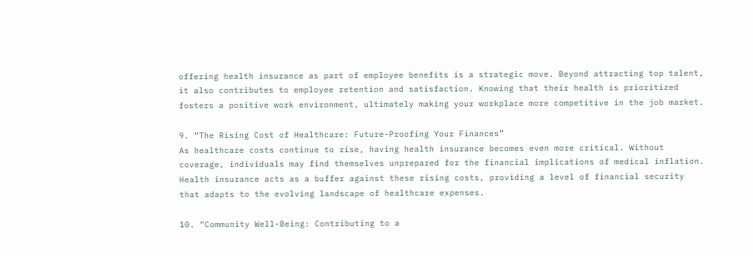offering health insurance as part of employee benefits is a strategic move. Beyond attracting top talent, it also contributes to employee retention and satisfaction. Knowing that their health is prioritized fosters a positive work environment, ultimately making your workplace more competitive in the job market.

9. “The Rising Cost of Healthcare: Future-Proofing Your Finances”
As healthcare costs continue to rise, having health insurance becomes even more critical. Without coverage, individuals may find themselves unprepared for the financial implications of medical inflation. Health insurance acts as a buffer against these rising costs, providing a level of financial security that adapts to the evolving landscape of healthcare expenses.

10. “Community Well-Being: Contributing to a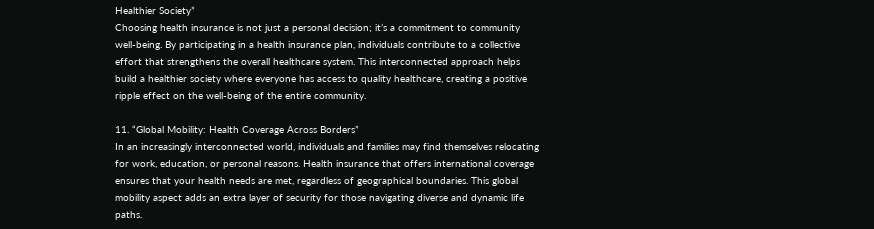Healthier Society”
Choosing health insurance is not just a personal decision; it’s a commitment to community well-being. By participating in a health insurance plan, individuals contribute to a collective effort that strengthens the overall healthcare system. This interconnected approach helps build a healthier society where everyone has access to quality healthcare, creating a positive ripple effect on the well-being of the entire community.

11. “Global Mobility: Health Coverage Across Borders”
In an increasingly interconnected world, individuals and families may find themselves relocating for work, education, or personal reasons. Health insurance that offers international coverage ensures that your health needs are met, regardless of geographical boundaries. This global mobility aspect adds an extra layer of security for those navigating diverse and dynamic life paths.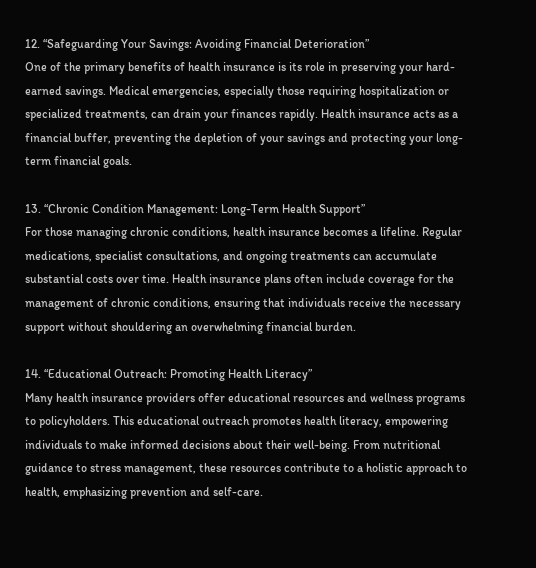12. “Safeguarding Your Savings: Avoiding Financial Deterioration”
One of the primary benefits of health insurance is its role in preserving your hard-earned savings. Medical emergencies, especially those requiring hospitalization or specialized treatments, can drain your finances rapidly. Health insurance acts as a financial buffer, preventing the depletion of your savings and protecting your long-term financial goals.

13. “Chronic Condition Management: Long-Term Health Support”
For those managing chronic conditions, health insurance becomes a lifeline. Regular medications, specialist consultations, and ongoing treatments can accumulate substantial costs over time. Health insurance plans often include coverage for the management of chronic conditions, ensuring that individuals receive the necessary support without shouldering an overwhelming financial burden.

14. “Educational Outreach: Promoting Health Literacy”
Many health insurance providers offer educational resources and wellness programs to policyholders. This educational outreach promotes health literacy, empowering individuals to make informed decisions about their well-being. From nutritional guidance to stress management, these resources contribute to a holistic approach to health, emphasizing prevention and self-care.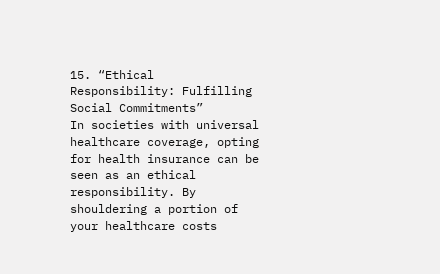15. “Ethical Responsibility: Fulfilling Social Commitments”
In societies with universal healthcare coverage, opting for health insurance can be seen as an ethical responsibility. By shouldering a portion of your healthcare costs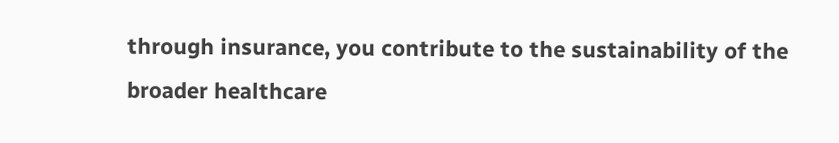through insurance, you contribute to the sustainability of the broader healthcare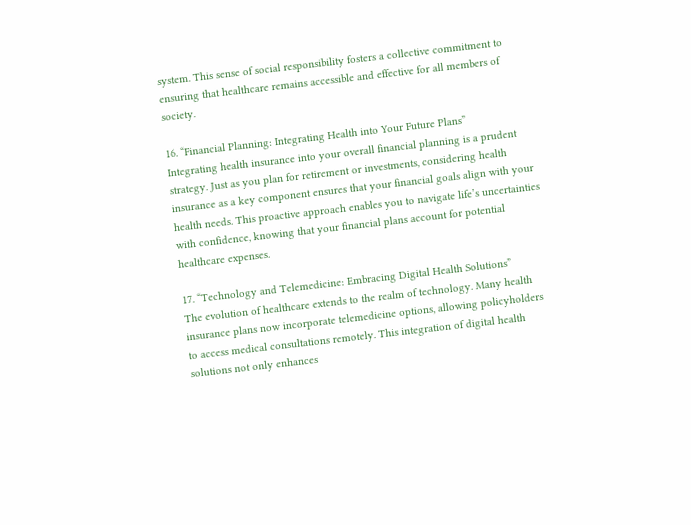system. This sense of social responsibility fosters a collective commitment to ensuring that healthcare remains accessible and effective for all members of society.

16. “Financial Planning: Integrating Health into Your Future Plans”
Integrating health insurance into your overall financial planning is a prudent strategy. Just as you plan for retirement or investments, considering health insurance as a key component ensures that your financial goals align with your health needs. This proactive approach enables you to navigate life’s uncertainties with confidence, knowing that your financial plans account for potential healthcare expenses.

17. “Technology and Telemedicine: Embracing Digital Health Solutions”
The evolution of healthcare extends to the realm of technology. Many health insurance plans now incorporate telemedicine options, allowing policyholders to access medical consultations remotely. This integration of digital health solutions not only enhances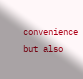convenience but also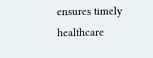ensures timely healthcare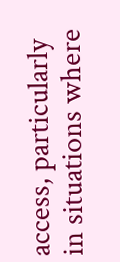access, particularly in situations where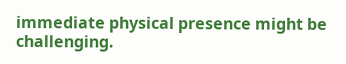immediate physical presence might be challenging.